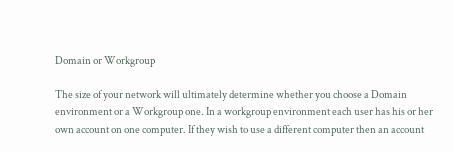Domain or Workgroup

The size of your network will ultimately determine whether you choose a Domain environment or a Workgroup one. In a workgroup environment each user has his or her own account on one computer. If they wish to use a different computer then an account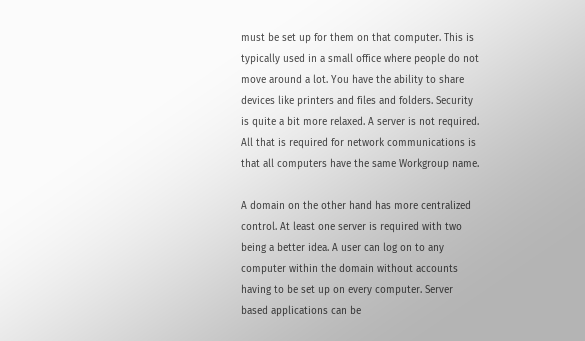must be set up for them on that computer. This is typically used in a small office where people do not move around a lot. You have the ability to share devices like printers and files and folders. Security is quite a bit more relaxed. A server is not required. All that is required for network communications is that all computers have the same Workgroup name.

A domain on the other hand has more centralized control. At least one server is required with two being a better idea. A user can log on to any computer within the domain without accounts having to be set up on every computer. Server based applications can be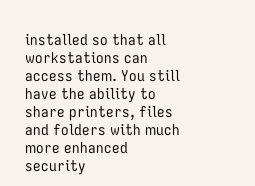installed so that all workstations can access them. You still have the ability to share printers, files and folders with much more enhanced security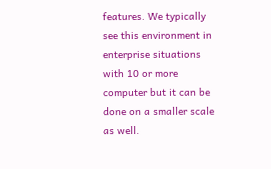features. We typically see this environment in enterprise situations with 10 or more computer but it can be done on a smaller scale as well.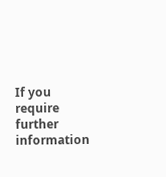If you require further information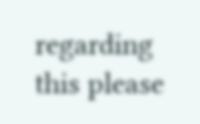regarding this please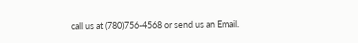call us at (780)756-4568 or send us an Email.